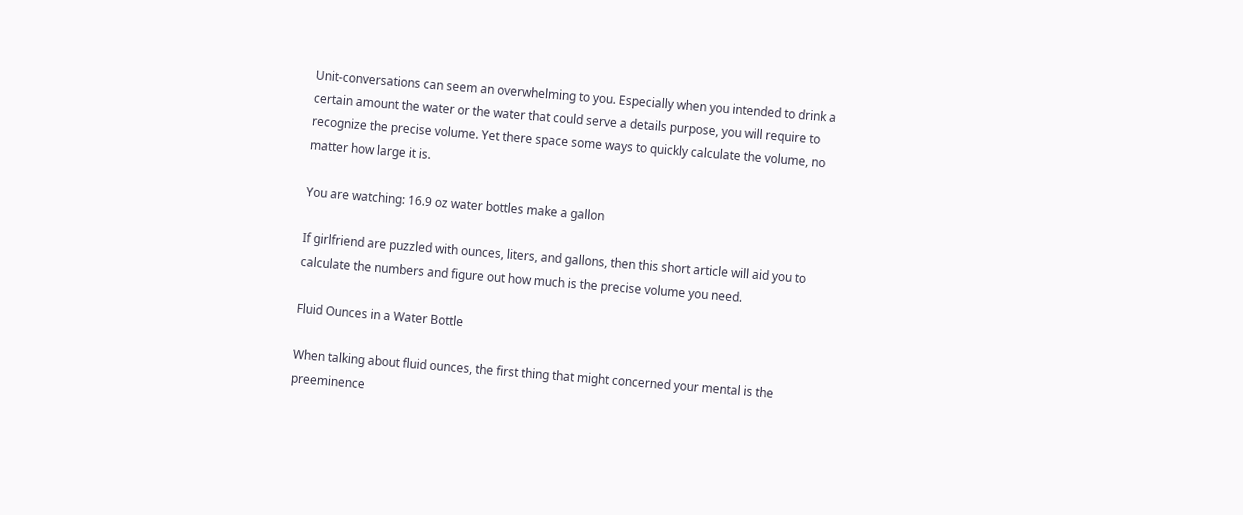Unit-conversations can seem an overwhelming to you. Especially when you intended to drink a certain amount the water or the water that could serve a details purpose, you will require to recognize the precise volume. Yet there space some ways to quickly calculate the volume, no matter how large it is.

You are watching: 16.9 oz water bottles make a gallon

If girlfriend are puzzled with ounces, liters, and gallons, then this short article will aid you to calculate the numbers and figure out how much is the precise volume you need.

Fluid Ounces in a Water Bottle

When talking about fluid ounces, the first thing that might concerned your mental is the preeminence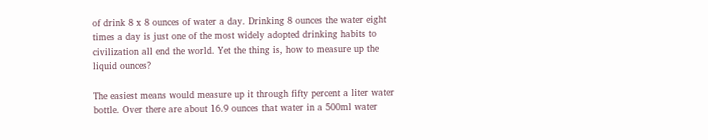of drink 8 x 8 ounces of water a day. Drinking 8 ounces the water eight times a day is just one of the most widely adopted drinking habits to civilization all end the world. Yet the thing is, how to measure up the liquid ounces?

The easiest means would measure up it through fifty percent a liter water bottle. Over there are about 16.9 ounces that water in a 500ml water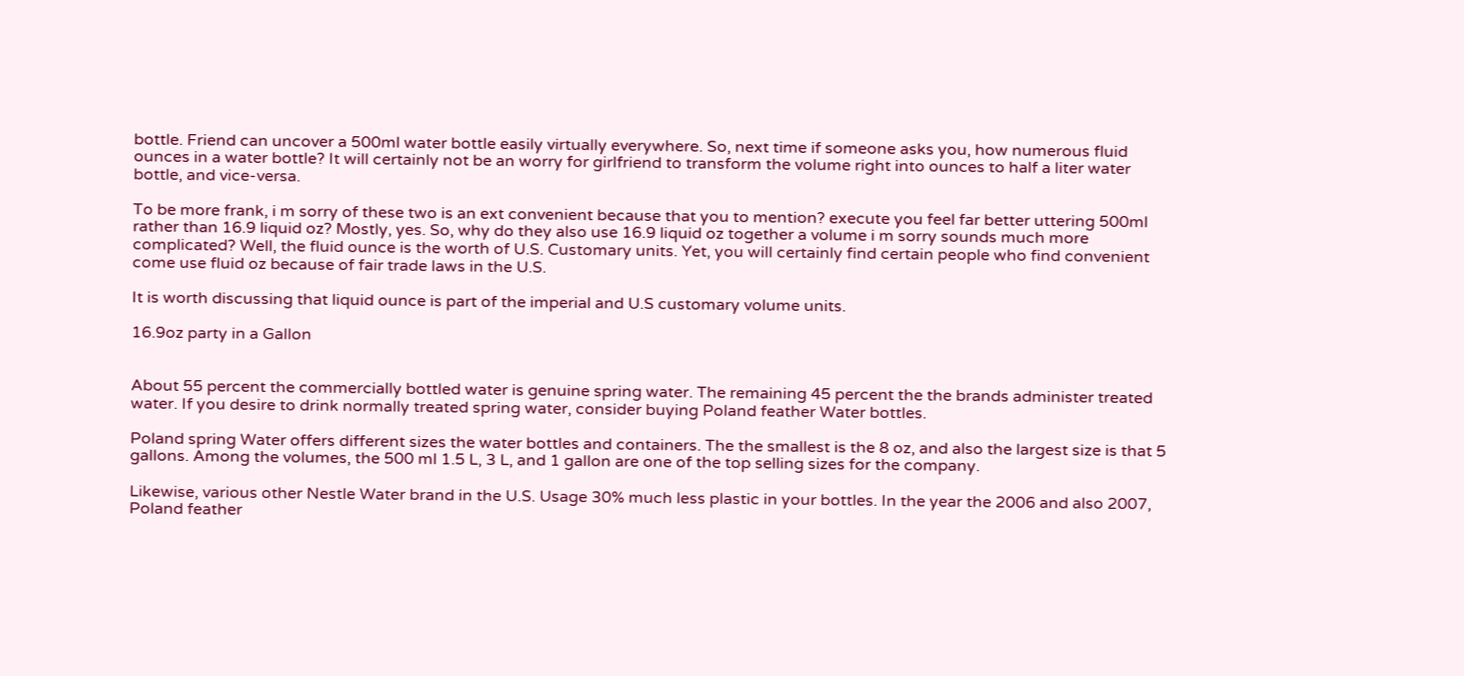bottle. Friend can uncover a 500ml water bottle easily virtually everywhere. So, next time if someone asks you, how numerous fluid ounces in a water bottle? It will certainly not be an worry for girlfriend to transform the volume right into ounces to half a liter water bottle, and vice-versa.

To be more frank, i m sorry of these two is an ext convenient because that you to mention? execute you feel far better uttering 500ml rather than 16.9 liquid oz? Mostly, yes. So, why do they also use 16.9 liquid oz together a volume i m sorry sounds much more complicated? Well, the fluid ounce is the worth of U.S. Customary units. Yet, you will certainly find certain people who find convenient come use fluid oz because of fair trade laws in the U.S.

It is worth discussing that liquid ounce is part of the imperial and U.S customary volume units.

16.9oz party in a Gallon


About 55 percent the commercially bottled water is genuine spring water. The remaining 45 percent the the brands administer treated water. If you desire to drink normally treated spring water, consider buying Poland feather Water bottles.

Poland spring Water offers different sizes the water bottles and containers. The the smallest is the 8 oz, and also the largest size is that 5 gallons. Among the volumes, the 500 ml 1.5 L, 3 L, and 1 gallon are one of the top selling sizes for the company.

Likewise, various other Nestle Water brand in the U.S. Usage 30% much less plastic in your bottles. In the year the 2006 and also 2007, Poland feather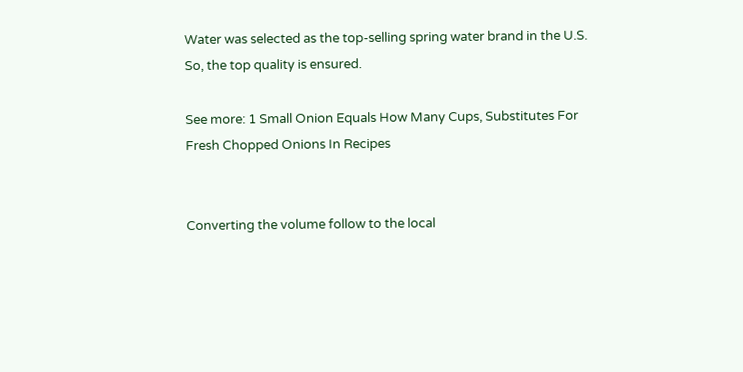Water was selected as the top-selling spring water brand in the U.S. So, the top quality is ensured.

See more: 1 Small Onion Equals How Many Cups, Substitutes For Fresh Chopped Onions In Recipes


Converting the volume follow to the local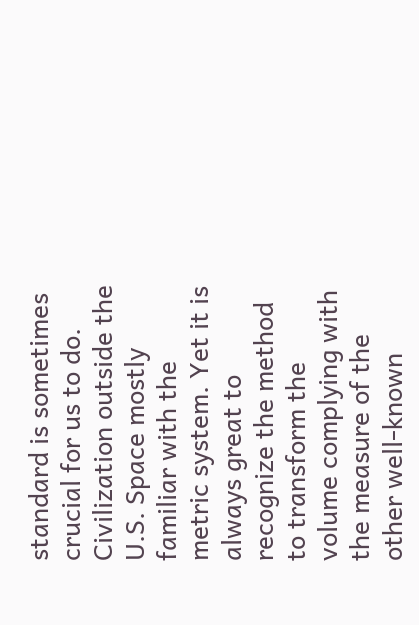standard is sometimes crucial for us to do. Civilization outside the U.S. Space mostly familiar with the metric system. Yet it is always great to recognize the method to transform the volume complying with the measure of the other well-known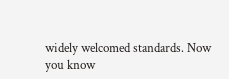widely welcomed standards. Now you know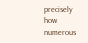precisely how numerous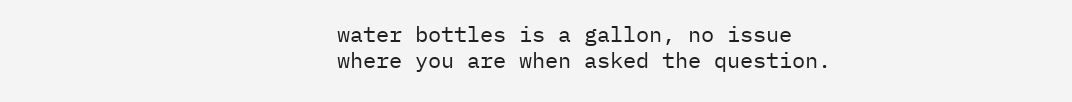water bottles is a gallon, no issue where you are when asked the question.